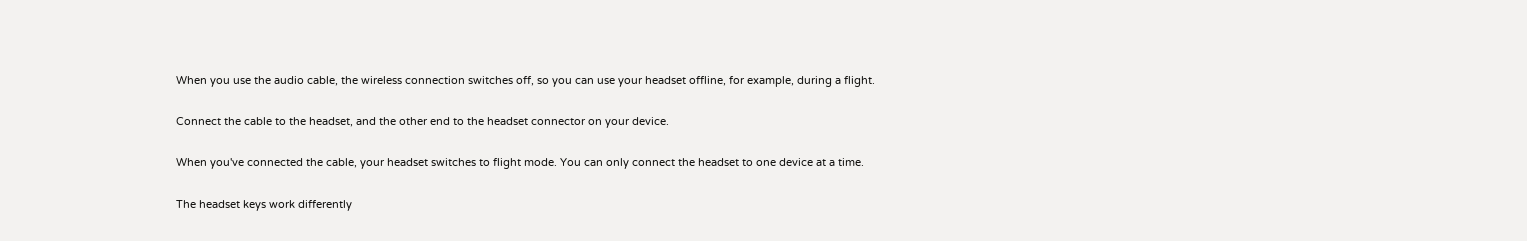When you use the audio cable, the wireless connection switches off, so you can use your headset offline, for example, during a flight.

Connect the cable to the headset, and the other end to the headset connector on your device.

When you've connected the cable, your headset switches to flight mode. You can only connect the headset to one device at a time.

The headset keys work differently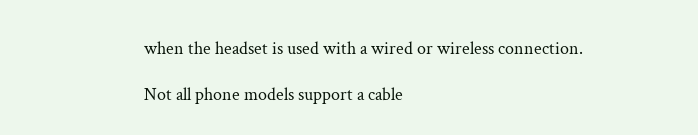when the headset is used with a wired or wireless connection.

Not all phone models support a cable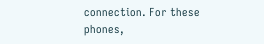connection. For these phones,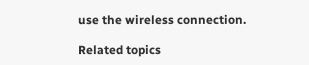use the wireless connection.

Related topics